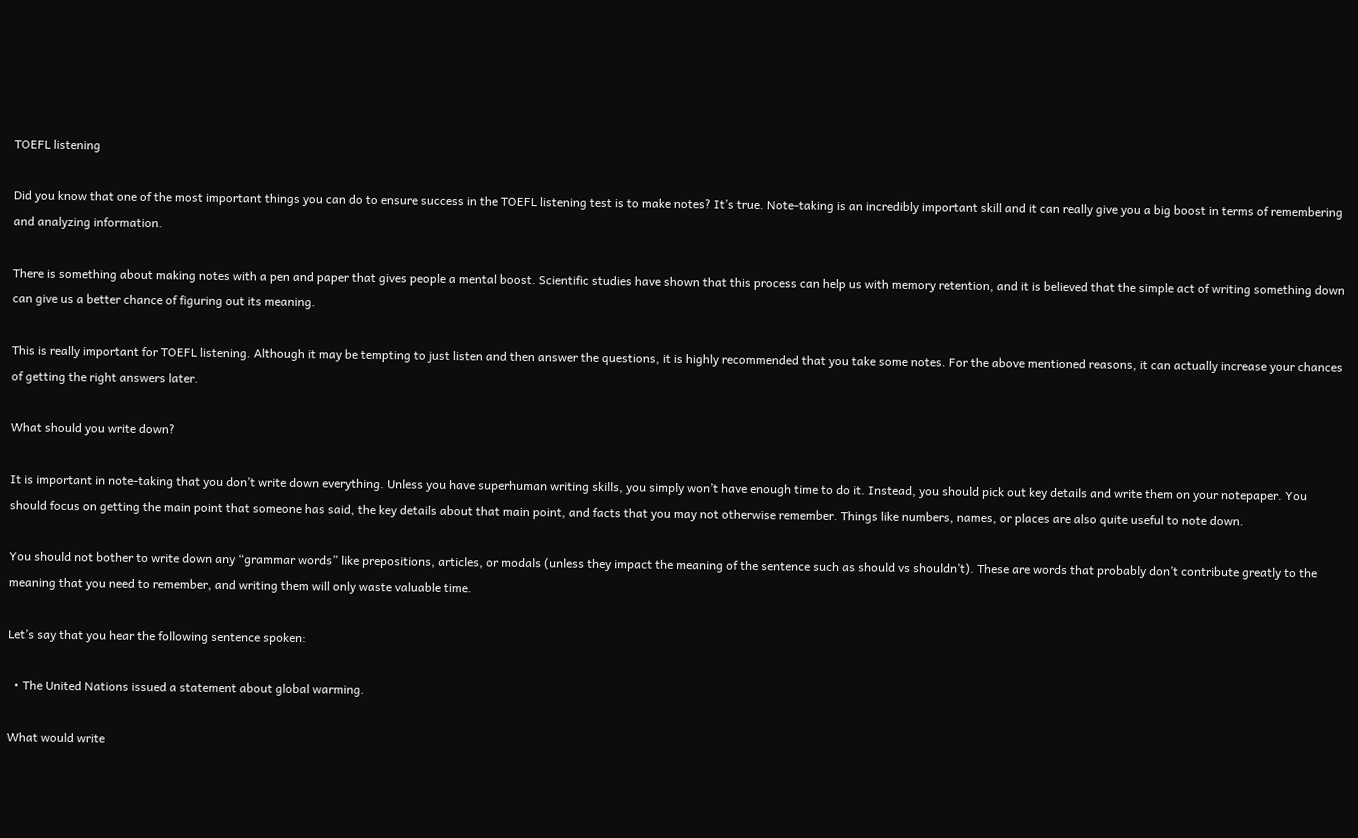TOEFL listening

Did you know that one of the most important things you can do to ensure success in the TOEFL listening test is to make notes? It’s true. Note-taking is an incredibly important skill and it can really give you a big boost in terms of remembering and analyzing information.

There is something about making notes with a pen and paper that gives people a mental boost. Scientific studies have shown that this process can help us with memory retention, and it is believed that the simple act of writing something down can give us a better chance of figuring out its meaning.

This is really important for TOEFL listening. Although it may be tempting to just listen and then answer the questions, it is highly recommended that you take some notes. For the above mentioned reasons, it can actually increase your chances of getting the right answers later.

What should you write down?

It is important in note-taking that you don’t write down everything. Unless you have superhuman writing skills, you simply won’t have enough time to do it. Instead, you should pick out key details and write them on your notepaper. You should focus on getting the main point that someone has said, the key details about that main point, and facts that you may not otherwise remember. Things like numbers, names, or places are also quite useful to note down.

You should not bother to write down any “grammar words” like prepositions, articles, or modals (unless they impact the meaning of the sentence such as should vs shouldn’t). These are words that probably don’t contribute greatly to the meaning that you need to remember, and writing them will only waste valuable time.

Let’s say that you hear the following sentence spoken:

  • The United Nations issued a statement about global warming.

What would write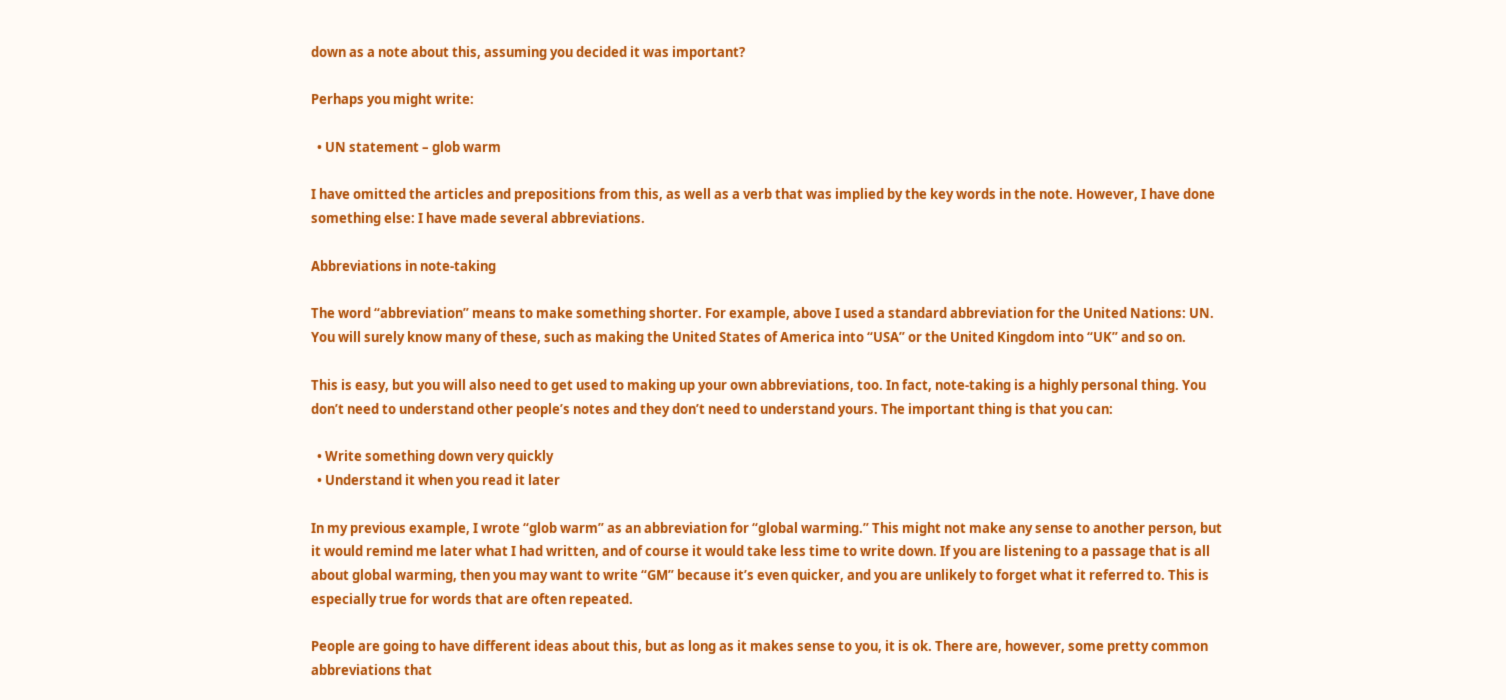down as a note about this, assuming you decided it was important?

Perhaps you might write:

  • UN statement – glob warm

I have omitted the articles and prepositions from this, as well as a verb that was implied by the key words in the note. However, I have done something else: I have made several abbreviations.

Abbreviations in note-taking

The word “abbreviation” means to make something shorter. For example, above I used a standard abbreviation for the United Nations: UN. You will surely know many of these, such as making the United States of America into “USA” or the United Kingdom into “UK” and so on.

This is easy, but you will also need to get used to making up your own abbreviations, too. In fact, note-taking is a highly personal thing. You don’t need to understand other people’s notes and they don’t need to understand yours. The important thing is that you can:

  • Write something down very quickly
  • Understand it when you read it later

In my previous example, I wrote “glob warm” as an abbreviation for “global warming.” This might not make any sense to another person, but it would remind me later what I had written, and of course it would take less time to write down. If you are listening to a passage that is all about global warming, then you may want to write “GM” because it’s even quicker, and you are unlikely to forget what it referred to. This is especially true for words that are often repeated.

People are going to have different ideas about this, but as long as it makes sense to you, it is ok. There are, however, some pretty common abbreviations that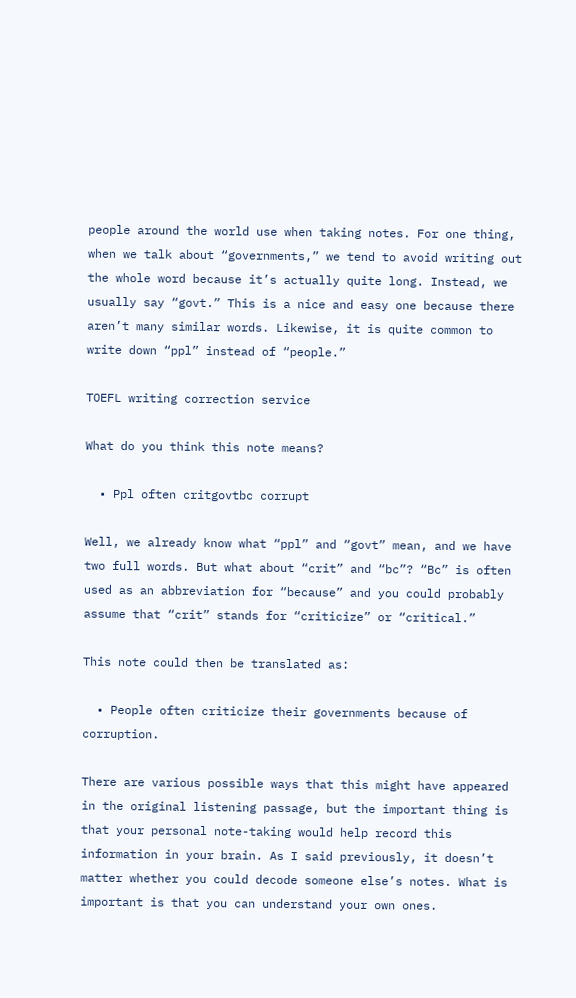people around the world use when taking notes. For one thing, when we talk about “governments,” we tend to avoid writing out the whole word because it’s actually quite long. Instead, we usually say “govt.” This is a nice and easy one because there aren’t many similar words. Likewise, it is quite common to write down “ppl” instead of “people.”

TOEFL writing correction service

What do you think this note means?

  • Ppl often critgovtbc corrupt

Well, we already know what “ppl” and “govt” mean, and we have two full words. But what about “crit” and “bc”? “Bc” is often used as an abbreviation for “because” and you could probably assume that “crit” stands for “criticize” or “critical.”

This note could then be translated as:

  • People often criticize their governments because of corruption.

There are various possible ways that this might have appeared in the original listening passage, but the important thing is that your personal note-taking would help record this information in your brain. As I said previously, it doesn’t matter whether you could decode someone else’s notes. What is important is that you can understand your own ones.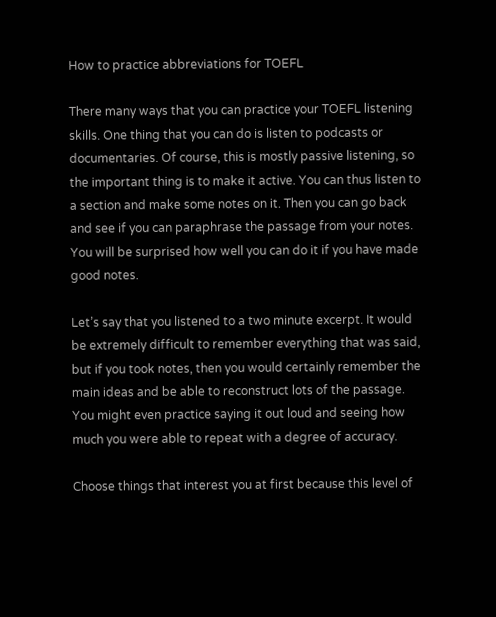How to practice abbreviations for TOEFL

There many ways that you can practice your TOEFL listening skills. One thing that you can do is listen to podcasts or documentaries. Of course, this is mostly passive listening, so the important thing is to make it active. You can thus listen to a section and make some notes on it. Then you can go back and see if you can paraphrase the passage from your notes. You will be surprised how well you can do it if you have made good notes.

Let’s say that you listened to a two minute excerpt. It would be extremely difficult to remember everything that was said, but if you took notes, then you would certainly remember the main ideas and be able to reconstruct lots of the passage. You might even practice saying it out loud and seeing how much you were able to repeat with a degree of accuracy.

Choose things that interest you at first because this level of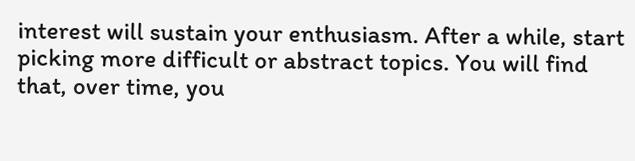interest will sustain your enthusiasm. After a while, start picking more difficult or abstract topics. You will find that, over time, you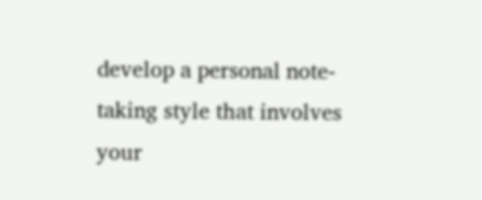develop a personal note-taking style that involves your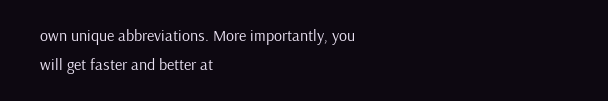own unique abbreviations. More importantly, you will get faster and better at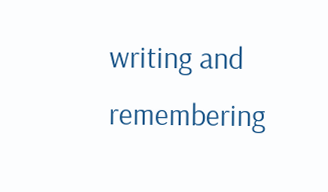writing and remembering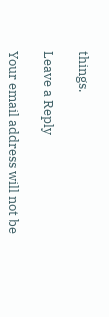things.

Leave a Reply

Your email address will not be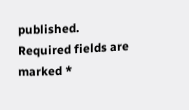published. Required fields are marked *